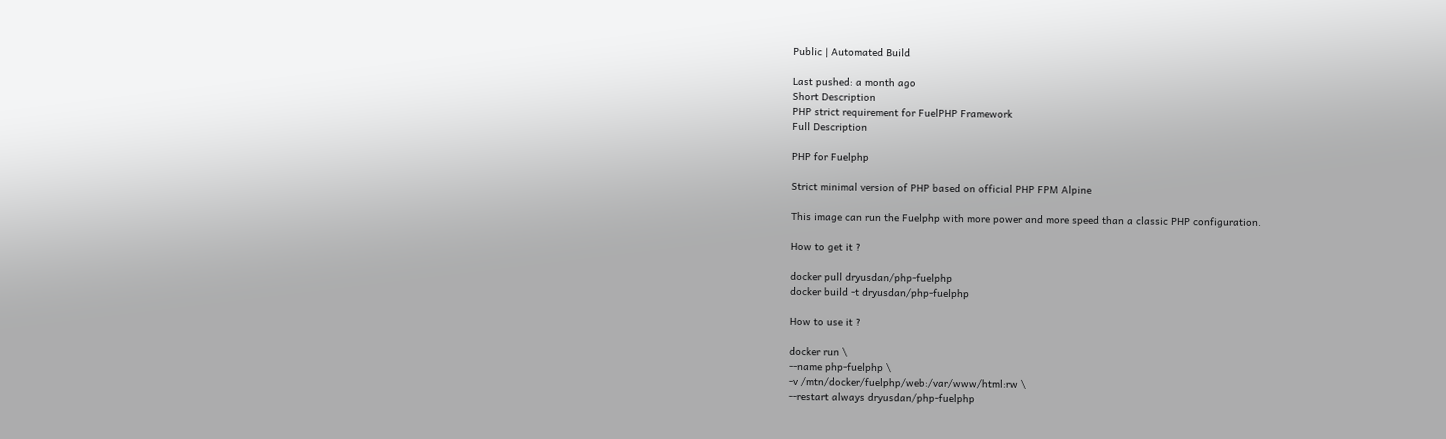Public | Automated Build

Last pushed: a month ago
Short Description
PHP strict requirement for FuelPHP Framework
Full Description

PHP for Fuelphp

Strict minimal version of PHP based on official PHP FPM Alpine

This image can run the Fuelphp with more power and more speed than a classic PHP configuration.

How to get it ?

docker pull dryusdan/php-fuelphp
docker build -t dryusdan/php-fuelphp

How to use it ?

docker run \
--name php-fuelphp \
-v /mtn/docker/fuelphp/web:/var/www/html:rw \
--restart always dryusdan/php-fuelphp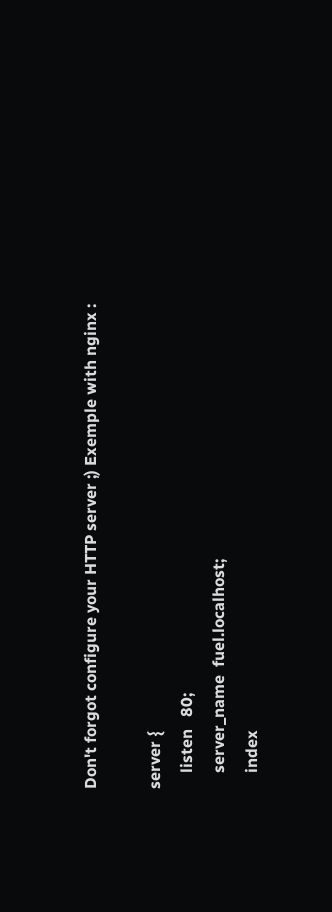Don't forgot configure your HTTP server ;) Exemple with nginx :

server {
    listen   80;
    server_name  fuel.localhost;
    index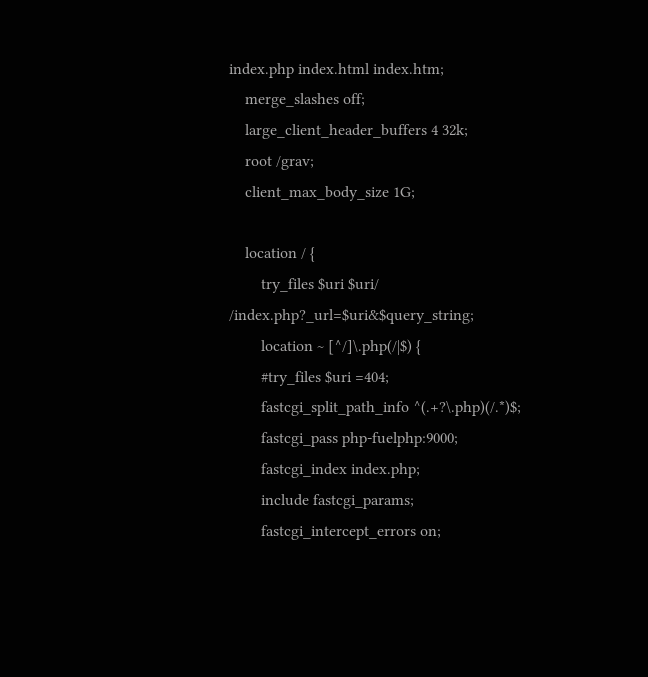index.php index.html index.htm;
    merge_slashes off;
    large_client_header_buffers 4 32k;
    root /grav;
    client_max_body_size 1G;

    location / {
        try_files $uri $uri/ /index.php?_url=$uri&$query_string;
        location ~ [^/]\.php(/|$) {
        #try_files $uri =404;
        fastcgi_split_path_info ^(.+?\.php)(/.*)$;
        fastcgi_pass php-fuelphp:9000;
        fastcgi_index index.php;
        include fastcgi_params;
        fastcgi_intercept_errors on;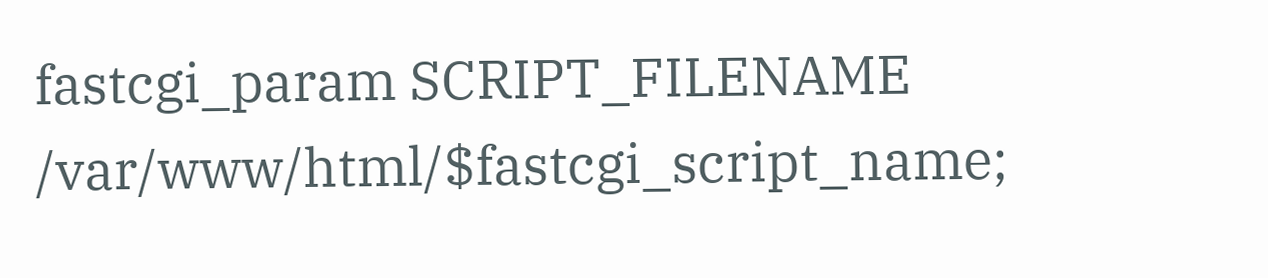fastcgi_param SCRIPT_FILENAME /var/www/html/$fastcgi_script_name;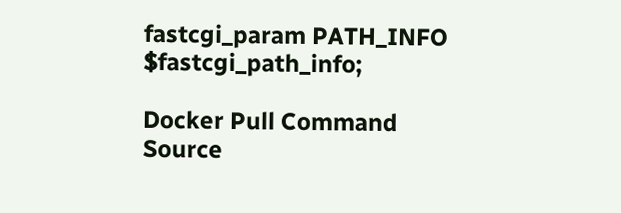fastcgi_param PATH_INFO $fastcgi_path_info;

Docker Pull Command
Source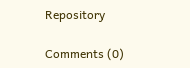Repository

Comments (0)